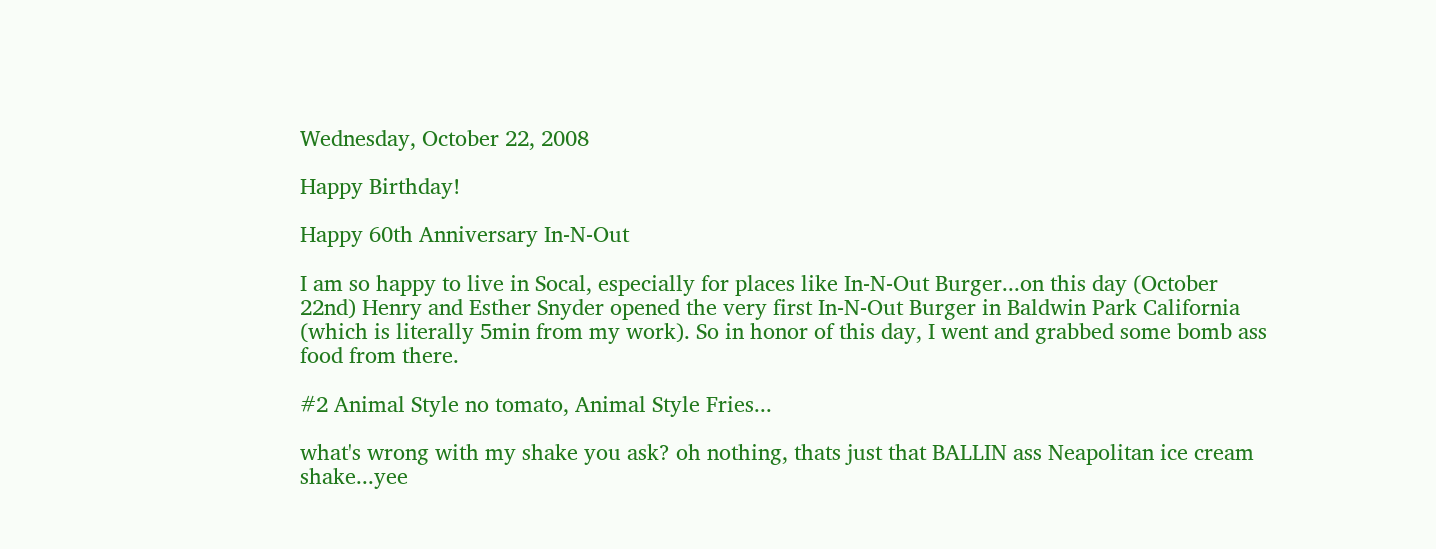Wednesday, October 22, 2008

Happy Birthday!

Happy 60th Anniversary In-N-Out

I am so happy to live in Socal, especially for places like In-N-Out Burger...on this day (October 22nd) Henry and Esther Snyder opened the very first In-N-Out Burger in Baldwin Park California (which is literally 5min from my work). So in honor of this day, I went and grabbed some bomb ass food from there.

#2 Animal Style no tomato, Animal Style Fries...

what's wrong with my shake you ask? oh nothing, thats just that BALLIN ass Neapolitan ice cream shake...yee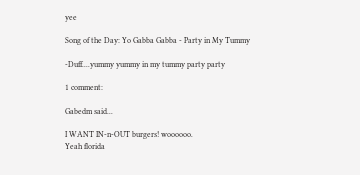yee

Song of the Day: Yo Gabba Gabba - Party in My Tummy

-Duff....yummy yummy in my tummy party party

1 comment:

Gabedm said...

I WANT IN-n-OUT burgers! woooooo.
Yeah florida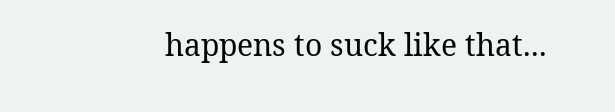happens to suck like that...